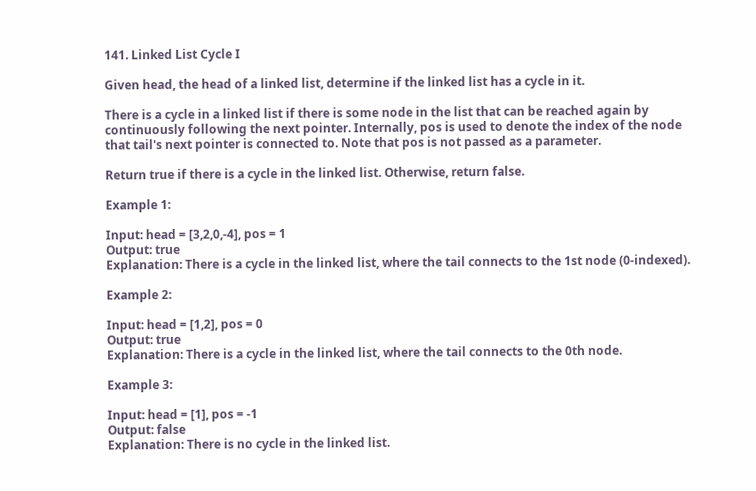141. Linked List Cycle I

Given head, the head of a linked list, determine if the linked list has a cycle in it.

There is a cycle in a linked list if there is some node in the list that can be reached again by continuously following the next pointer. Internally, pos is used to denote the index of the node that tail's next pointer is connected to. Note that pos is not passed as a parameter.

Return true if there is a cycle in the linked list. Otherwise, return false.

Example 1:

Input: head = [3,2,0,-4], pos = 1
Output: true
Explanation: There is a cycle in the linked list, where the tail connects to the 1st node (0-indexed).

Example 2:

Input: head = [1,2], pos = 0
Output: true
Explanation: There is a cycle in the linked list, where the tail connects to the 0th node.

Example 3:

Input: head = [1], pos = -1
Output: false
Explanation: There is no cycle in the linked list.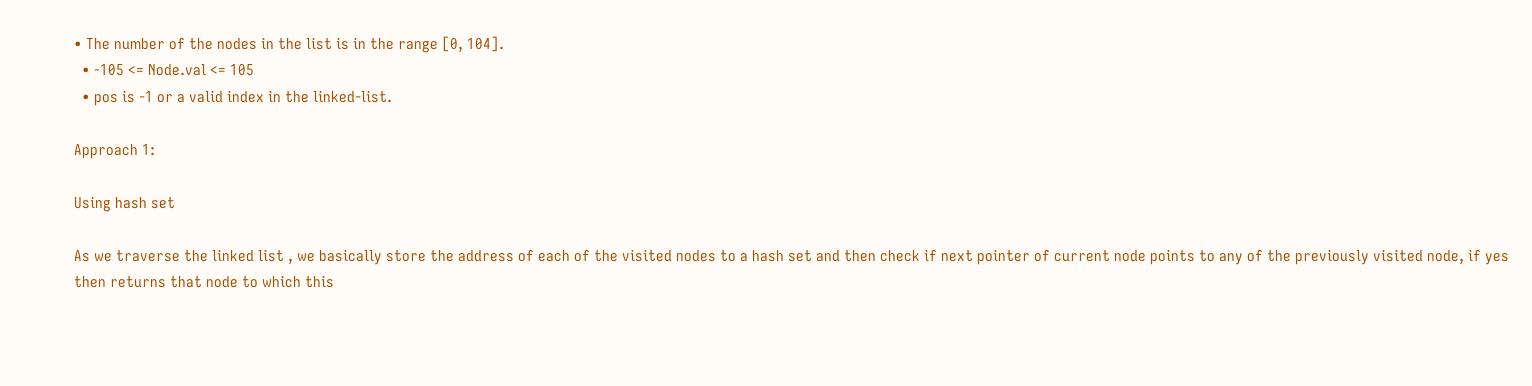• The number of the nodes in the list is in the range [0, 104].
  • -105 <= Node.val <= 105
  • pos is -1 or a valid index in the linked-list.

Approach 1:

Using hash set

As we traverse the linked list , we basically store the address of each of the visited nodes to a hash set and then check if next pointer of current node points to any of the previously visited node, if yes then returns that node to which this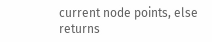current node points, else returns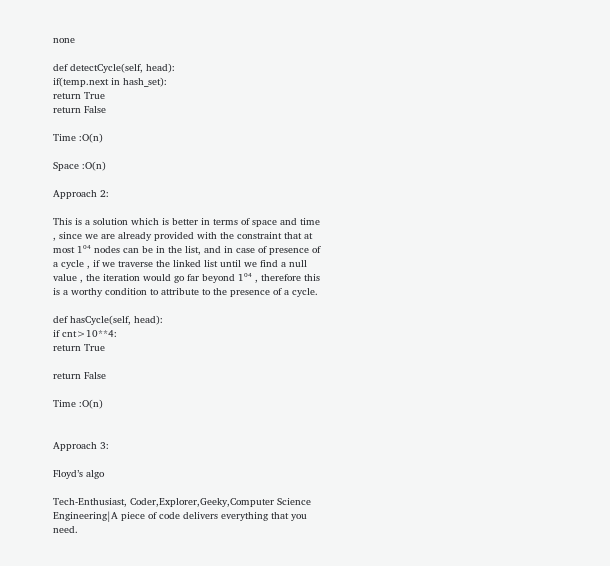none

def detectCycle(self, head):
if(temp.next in hash_set):
return True
return False

Time :O(n)

Space :O(n)

Approach 2:

This is a solution which is better in terms of space and time , since we are already provided with the constraint that at most 1⁰⁴ nodes can be in the list, and in case of presence of a cycle , if we traverse the linked list until we find a null value , the iteration would go far beyond 1⁰⁴ , therefore this is a worthy condition to attribute to the presence of a cycle.

def hasCycle(self, head):
if cnt>10**4:
return True

return False

Time :O(n)


Approach 3:

Floyd’s algo

Tech-Enthusiast, Coder,Explorer,Geeky,Computer Science Engineering|A piece of code delivers everything that you need.